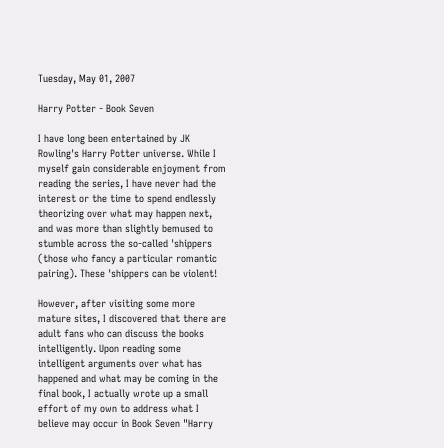Tuesday, May 01, 2007

Harry Potter - Book Seven

I have long been entertained by JK Rowling's Harry Potter universe. While I myself gain considerable enjoyment from reading the series, I have never had the interest or the time to spend endlessly theorizing over what may happen next, and was more than slightly bemused to stumble across the so-called 'shippers (those who fancy a particular romantic pairing). These 'shippers can be violent!

However, after visiting some more mature sites, I discovered that there are adult fans who can discuss the books intelligently. Upon reading some intelligent arguments over what has happened and what may be coming in the final book, I actually wrote up a small effort of my own to address what I believe may occur in Book Seven "Harry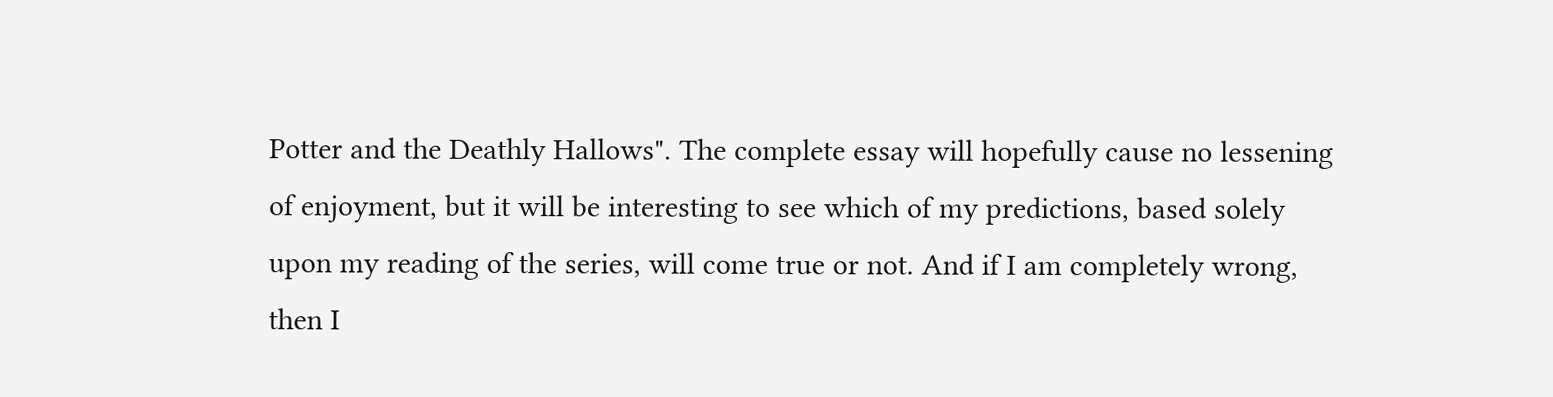Potter and the Deathly Hallows". The complete essay will hopefully cause no lessening of enjoyment, but it will be interesting to see which of my predictions, based solely upon my reading of the series, will come true or not. And if I am completely wrong, then I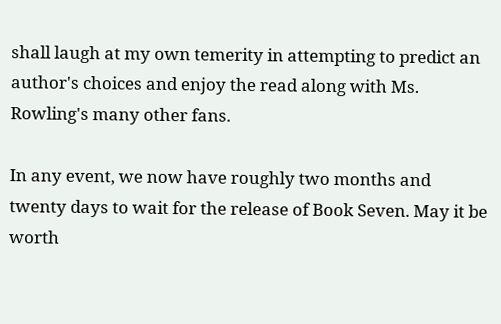shall laugh at my own temerity in attempting to predict an author's choices and enjoy the read along with Ms. Rowling's many other fans.

In any event, we now have roughly two months and twenty days to wait for the release of Book Seven. May it be worth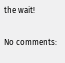the wait!

No comments: